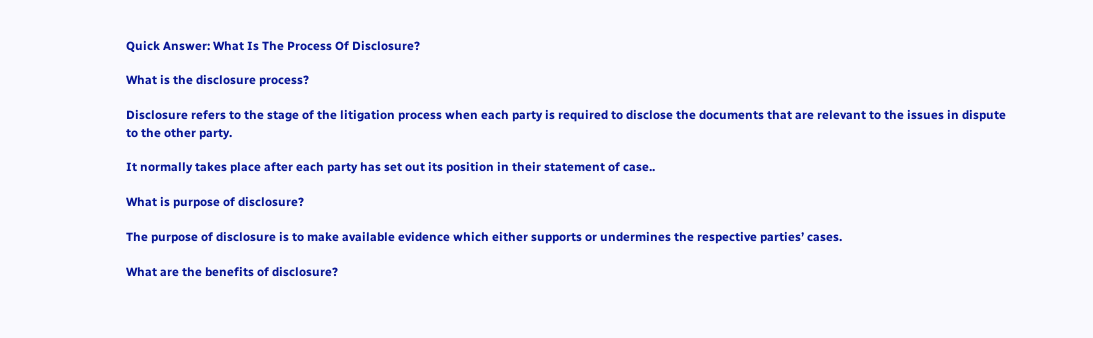Quick Answer: What Is The Process Of Disclosure?

What is the disclosure process?

Disclosure refers to the stage of the litigation process when each party is required to disclose the documents that are relevant to the issues in dispute to the other party.

It normally takes place after each party has set out its position in their statement of case..

What is purpose of disclosure?

The purpose of disclosure is to make available evidence which either supports or undermines the respective parties’ cases.

What are the benefits of disclosure?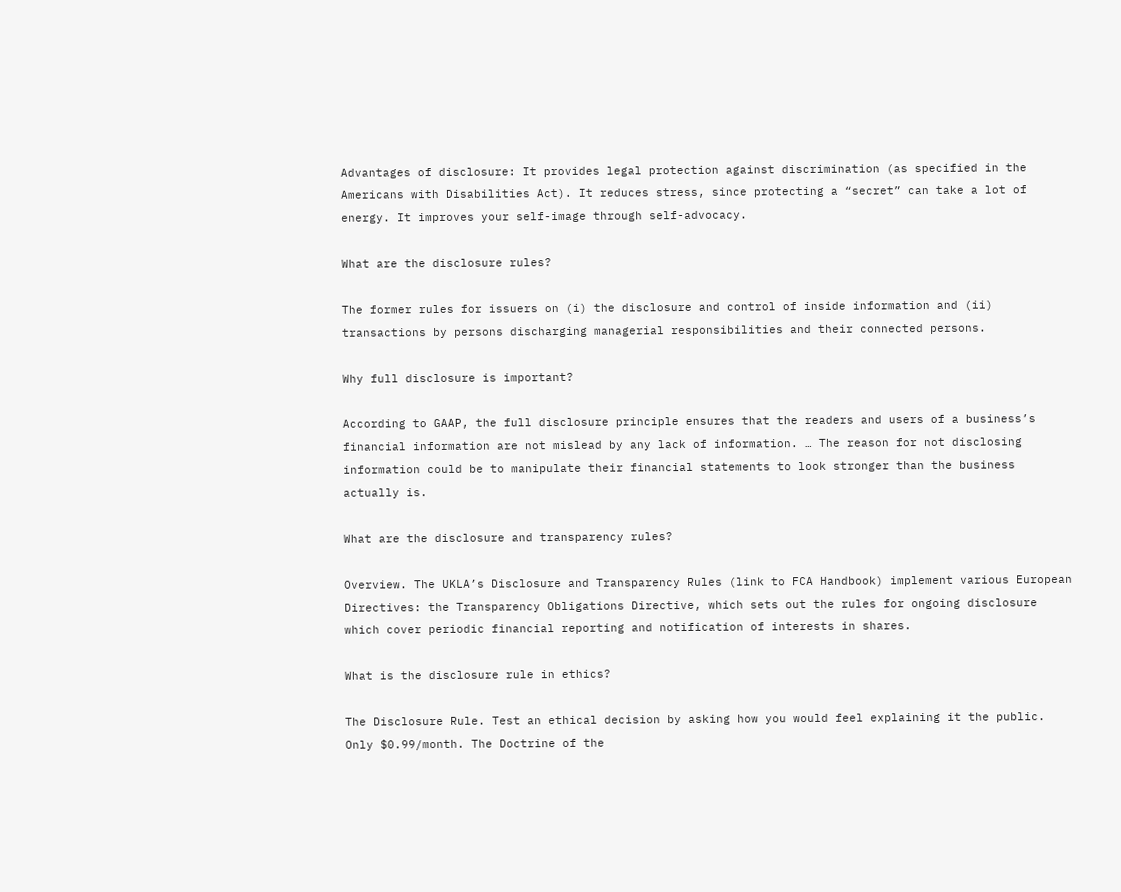Advantages of disclosure: It provides legal protection against discrimination (as specified in the Americans with Disabilities Act). It reduces stress, since protecting a “secret” can take a lot of energy. It improves your self-image through self-advocacy.

What are the disclosure rules?

The former rules for issuers on (i) the disclosure and control of inside information and (ii) transactions by persons discharging managerial responsibilities and their connected persons.

Why full disclosure is important?

According to GAAP, the full disclosure principle ensures that the readers and users of a business’s financial information are not mislead by any lack of information. … The reason for not disclosing information could be to manipulate their financial statements to look stronger than the business actually is.

What are the disclosure and transparency rules?

Overview. The UKLA’s Disclosure and Transparency Rules (link to FCA Handbook) implement various European Directives: the Transparency Obligations Directive, which sets out the rules for ongoing disclosure which cover periodic financial reporting and notification of interests in shares.

What is the disclosure rule in ethics?

The Disclosure Rule. Test an ethical decision by asking how you would feel explaining it the public. Only $0.99/month. The Doctrine of the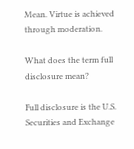Mean. Virtue is achieved through moderation.

What does the term full disclosure mean?

Full disclosure is the U.S. Securities and Exchange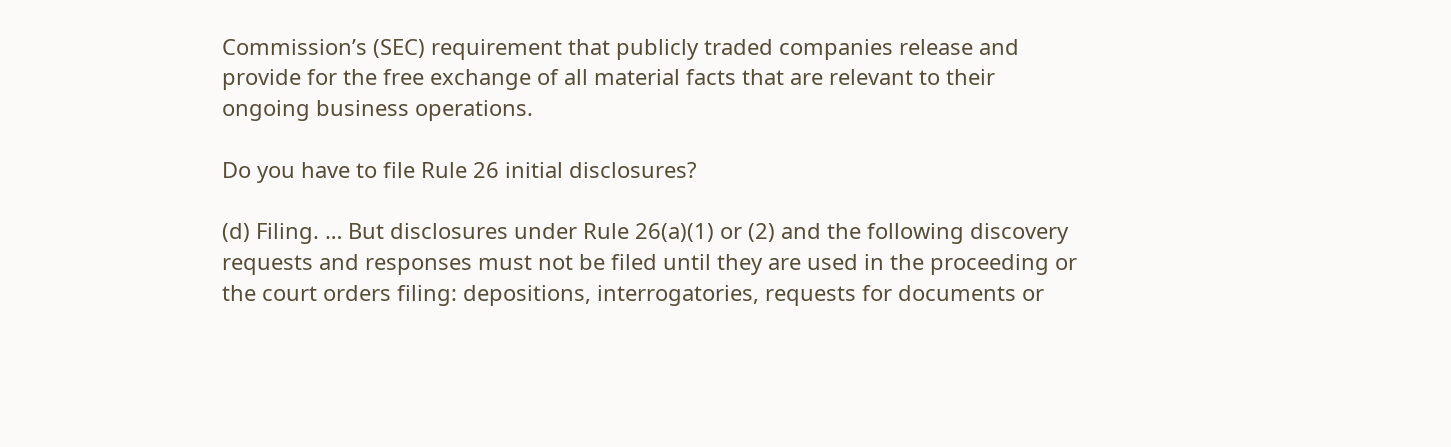Commission’s (SEC) requirement that publicly traded companies release and provide for the free exchange of all material facts that are relevant to their ongoing business operations.

Do you have to file Rule 26 initial disclosures?

(d) Filing. … But disclosures under Rule 26(a)(1) or (2) and the following discovery requests and responses must not be filed until they are used in the proceeding or the court orders filing: depositions, interrogatories, requests for documents or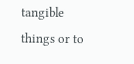tangible things or to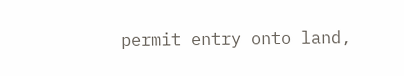permit entry onto land,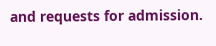and requests for admission.